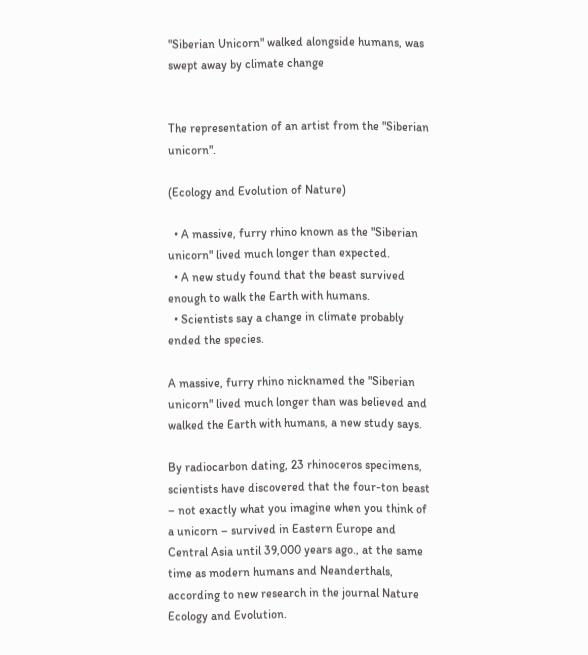"Siberian Unicorn" walked alongside humans, was swept away by climate change


The representation of an artist from the "Siberian unicorn".

(Ecology and Evolution of Nature)

  • A massive, furry rhino known as the "Siberian unicorn" lived much longer than expected.
  • A new study found that the beast survived enough to walk the Earth with humans.
  • Scientists say a change in climate probably ended the species.

A massive, furry rhino nicknamed the "Siberian unicorn" lived much longer than was believed and walked the Earth with humans, a new study says.

By radiocarbon dating, 23 rhinoceros specimens, scientists have discovered that the four-ton beast – not exactly what you imagine when you think of a unicorn – survived in Eastern Europe and Central Asia until 39,000 years ago., at the same time as modern humans and Neanderthals, according to new research in the journal Nature Ecology and Evolution.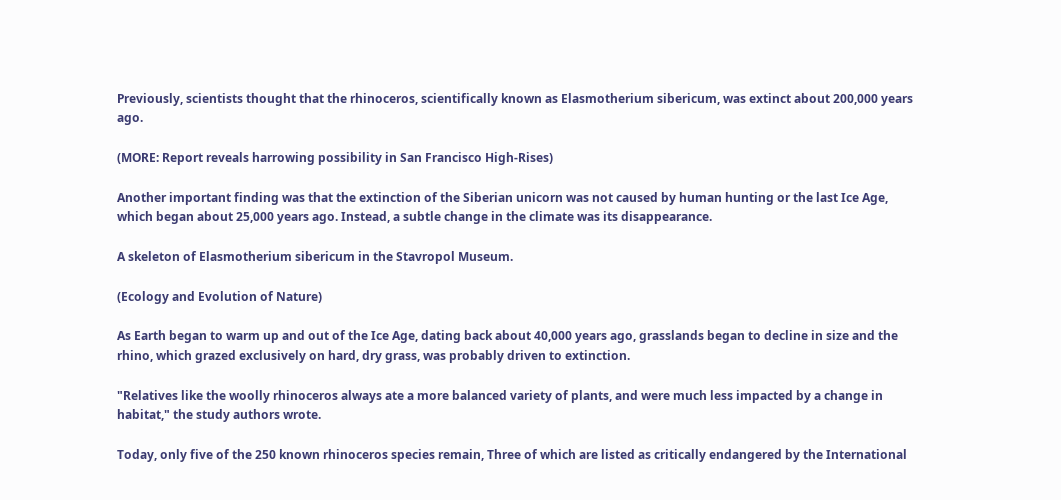Previously, scientists thought that the rhinoceros, scientifically known as Elasmotherium sibericum, was extinct about 200,000 years ago.

(MORE: Report reveals harrowing possibility in San Francisco High-Rises)

Another important finding was that the extinction of the Siberian unicorn was not caused by human hunting or the last Ice Age, which began about 25,000 years ago. Instead, a subtle change in the climate was its disappearance.

A skeleton of Elasmotherium sibericum in the Stavropol Museum.

(Ecology and Evolution of Nature)

As Earth began to warm up and out of the Ice Age, dating back about 40,000 years ago, grasslands began to decline in size and the rhino, which grazed exclusively on hard, dry grass, was probably driven to extinction.

"Relatives like the woolly rhinoceros always ate a more balanced variety of plants, and were much less impacted by a change in habitat," the study authors wrote.

Today, only five of the 250 known rhinoceros species remain, Three of which are listed as critically endangered by the International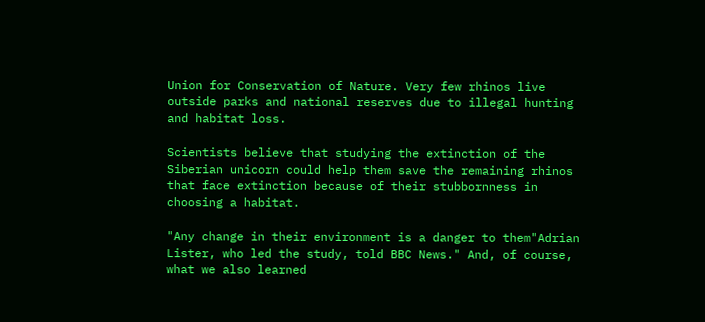Union for Conservation of Nature. Very few rhinos live outside parks and national reserves due to illegal hunting and habitat loss.

Scientists believe that studying the extinction of the Siberian unicorn could help them save the remaining rhinos that face extinction because of their stubbornness in choosing a habitat.

"Any change in their environment is a danger to them"Adrian Lister, who led the study, told BBC News." And, of course, what we also learned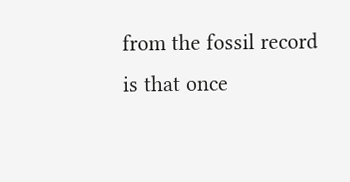from the fossil record is that once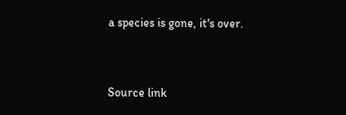a species is gone, it's over.


Source link